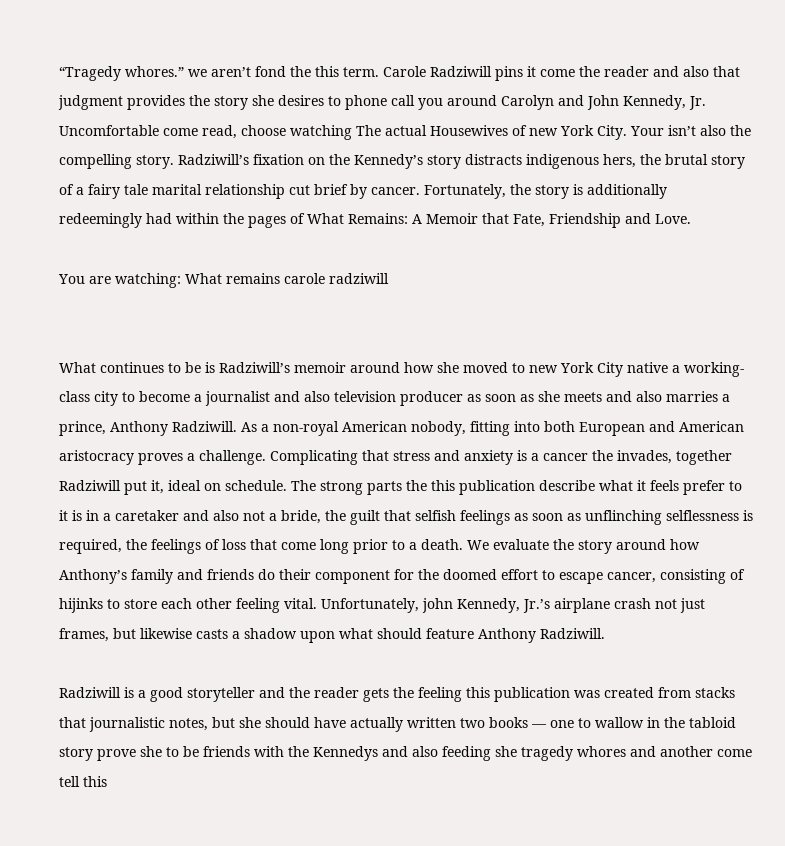“Tragedy whores.” we aren’t fond the this term. Carole Radziwill pins it come the reader and also that judgment provides the story she desires to phone call you around Carolyn and John Kennedy, Jr. Uncomfortable come read, choose watching The actual Housewives of new York City. Your isn’t also the compelling story. Radziwill’s fixation on the Kennedy’s story distracts indigenous hers, the brutal story of a fairy tale marital relationship cut brief by cancer. Fortunately, the story is additionally redeemingly had within the pages of What Remains: A Memoir that Fate, Friendship and Love.

You are watching: What remains carole radziwill


What continues to be is Radziwill’s memoir around how she moved to new York City native a working-class city to become a journalist and also television producer as soon as she meets and also marries a prince, Anthony Radziwill. As a non-royal American nobody, fitting into both European and American aristocracy proves a challenge. Complicating that stress and anxiety is a cancer the invades, together Radziwill put it, ideal on schedule. The strong parts the this publication describe what it feels prefer to it is in a caretaker and also not a bride, the guilt that selfish feelings as soon as unflinching selflessness is required, the feelings of loss that come long prior to a death. We evaluate the story around how Anthony’s family and friends do their component for the doomed effort to escape cancer, consisting of hijinks to store each other feeling vital. Unfortunately, john Kennedy, Jr.’s airplane crash not just frames, but likewise casts a shadow upon what should feature Anthony Radziwill.

Radziwill is a good storyteller and the reader gets the feeling this publication was created from stacks that journalistic notes, but she should have actually written two books — one to wallow in the tabloid story prove she to be friends with the Kennedys and also feeding she tragedy whores and another come tell this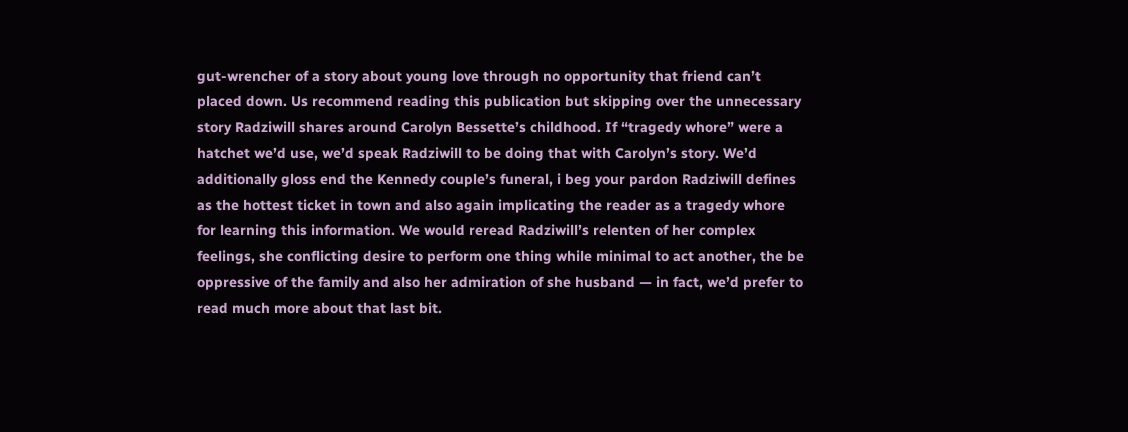gut-wrencher of a story about young love through no opportunity that friend can’t placed down. Us recommend reading this publication but skipping over the unnecessary story Radziwill shares around Carolyn Bessette’s childhood. If “tragedy whore” were a hatchet we’d use, we’d speak Radziwill to be doing that with Carolyn’s story. We’d additionally gloss end the Kennedy couple’s funeral, i beg your pardon Radziwill defines as the hottest ticket in town and also again implicating the reader as a tragedy whore for learning this information. We would reread Radziwill’s relenten of her complex feelings, she conflicting desire to perform one thing while minimal to act another, the be oppressive of the family and also her admiration of she husband — in fact, we’d prefer to read much more about that last bit.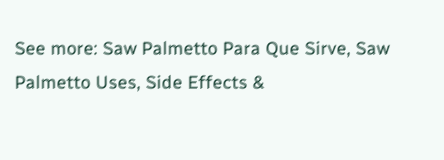See more: Saw Palmetto Para Que Sirve, Saw Palmetto Uses, Side Effects &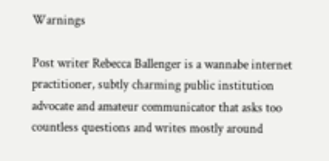Warnings

Post writer Rebecca Ballenger is a wannabe internet practitioner, subtly charming public institution advocate and amateur communicator that asks too countless questions and writes mostly around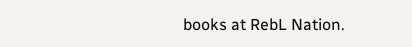books at RebL Nation.